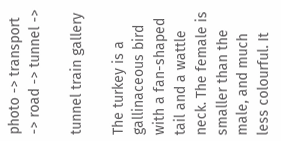photo -> transport -> road -> tunnel ->

tunnel train gallery

The turkey is a gallinaceous bird with a fan-shaped tail and a wattle neck. The female is smaller than the male, and much less colourful. It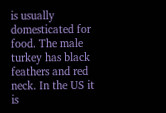is usually domesticated for food. The male turkey has black feathers and red neck. In the US it is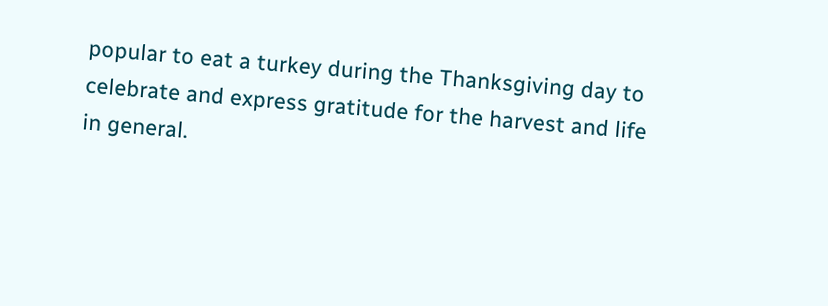popular to eat a turkey during the Thanksgiving day to celebrate and express gratitude for the harvest and life in general.